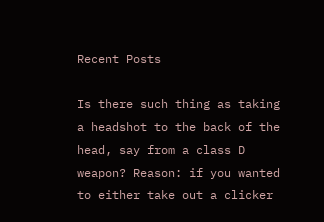Recent Posts

Is there such thing as taking a headshot to the back of the head, say from a class D weapon? Reason: if you wanted to either take out a clicker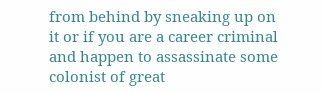from behind by sneaking up on it or if you are a career criminal and happen to assassinate some colonist of great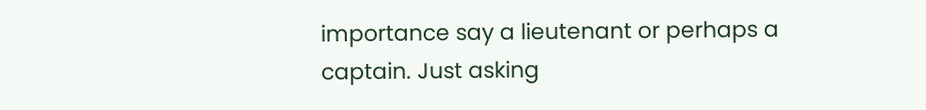importance say a lieutenant or perhaps a captain. Just asking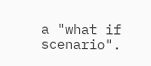a "what if scenario".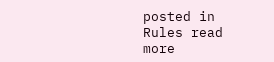posted in Rules read more